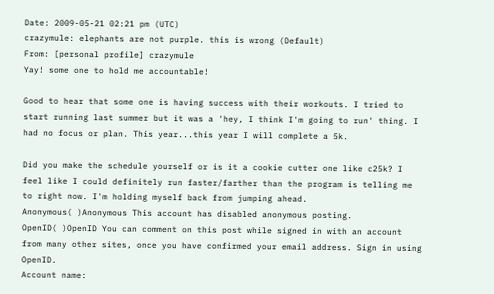Date: 2009-05-21 02:21 pm (UTC)
crazymule: elephants are not purple. this is wrong (Default)
From: [personal profile] crazymule
Yay! some one to hold me accountable!

Good to hear that some one is having success with their workouts. I tried to start running last summer but it was a 'hey, I think I'm going to run' thing. I had no focus or plan. This year...this year I will complete a 5k.

Did you make the schedule yourself or is it a cookie cutter one like c25k? I feel like I could definitely run faster/farther than the program is telling me to right now. I'm holding myself back from jumping ahead.
Anonymous( )Anonymous This account has disabled anonymous posting.
OpenID( )OpenID You can comment on this post while signed in with an account from many other sites, once you have confirmed your email address. Sign in using OpenID.
Account name: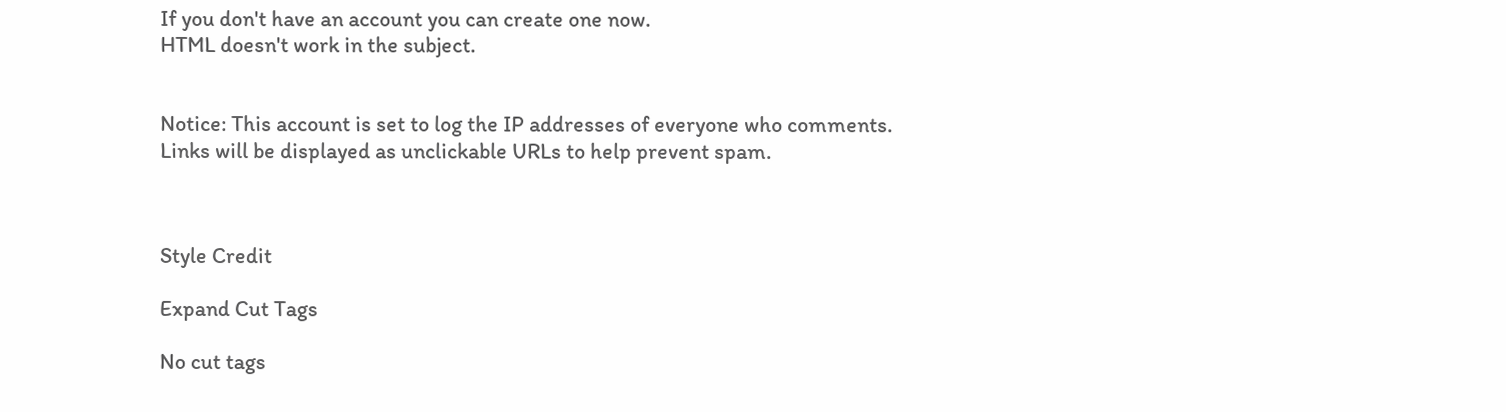If you don't have an account you can create one now.
HTML doesn't work in the subject.


Notice: This account is set to log the IP addresses of everyone who comments.
Links will be displayed as unclickable URLs to help prevent spam.



Style Credit

Expand Cut Tags

No cut tags